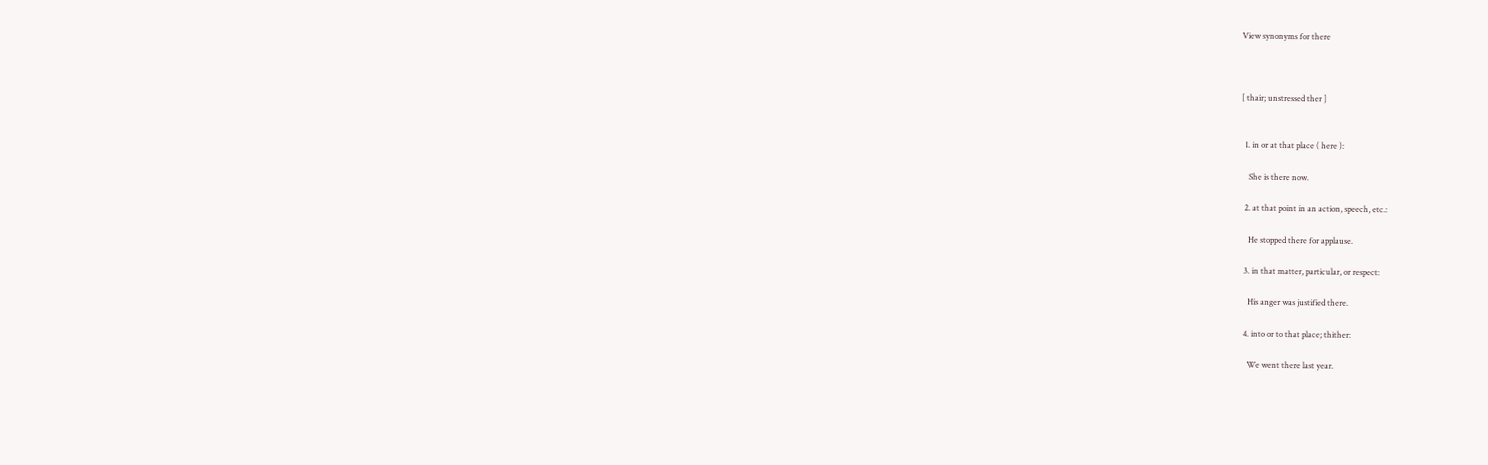View synonyms for there



[ thair; unstressed ther ]


  1. in or at that place ( here ):

    She is there now.

  2. at that point in an action, speech, etc.:

    He stopped there for applause.

  3. in that matter, particular, or respect:

    His anger was justified there.

  4. into or to that place; thither:

    We went there last year.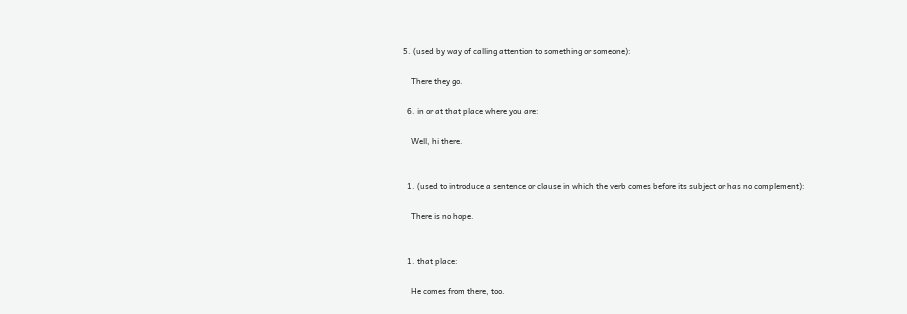5. (used by way of calling attention to something or someone):

    There they go.

  6. in or at that place where you are:

    Well, hi there.


  1. (used to introduce a sentence or clause in which the verb comes before its subject or has no complement):

    There is no hope.


  1. that place:

    He comes from there, too.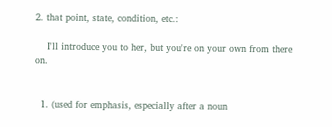2. that point, state, condition, etc.:

    I'll introduce you to her, but you're on your own from there on.


  1. (used for emphasis, especially after a noun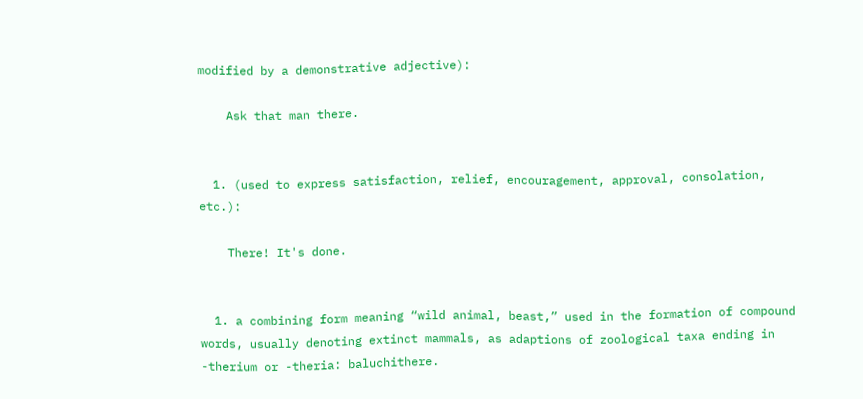modified by a demonstrative adjective):

    Ask that man there.


  1. (used to express satisfaction, relief, encouragement, approval, consolation, etc.):

    There! It's done.


  1. a combining form meaning “wild animal, beast,” used in the formation of compound words, usually denoting extinct mammals, as adaptions of zoological taxa ending in -therium or -theria: baluchithere.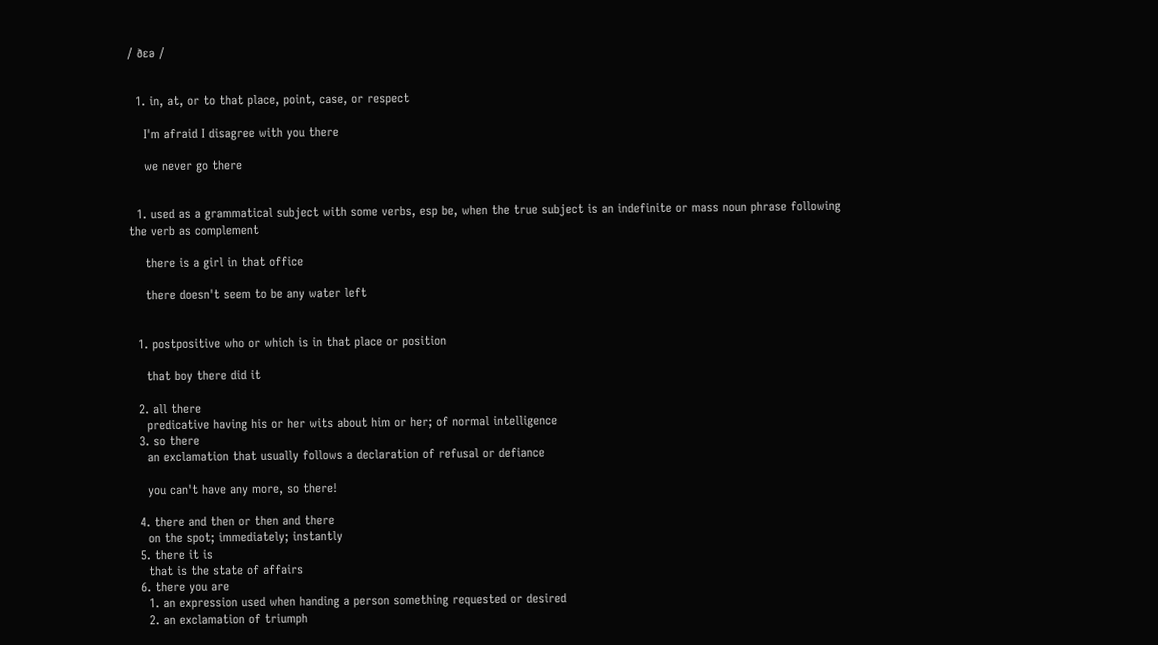/ ðɛə /


  1. in, at, or to that place, point, case, or respect

    I'm afraid I disagree with you there

    we never go there


  1. used as a grammatical subject with some verbs, esp be, when the true subject is an indefinite or mass noun phrase following the verb as complement

    there is a girl in that office

    there doesn't seem to be any water left


  1. postpositive who or which is in that place or position

    that boy there did it

  2. all there
    predicative having his or her wits about him or her; of normal intelligence
  3. so there
    an exclamation that usually follows a declaration of refusal or defiance

    you can't have any more, so there!

  4. there and then or then and there
    on the spot; immediately; instantly
  5. there it is
    that is the state of affairs
  6. there you are
    1. an expression used when handing a person something requested or desired
    2. an exclamation of triumph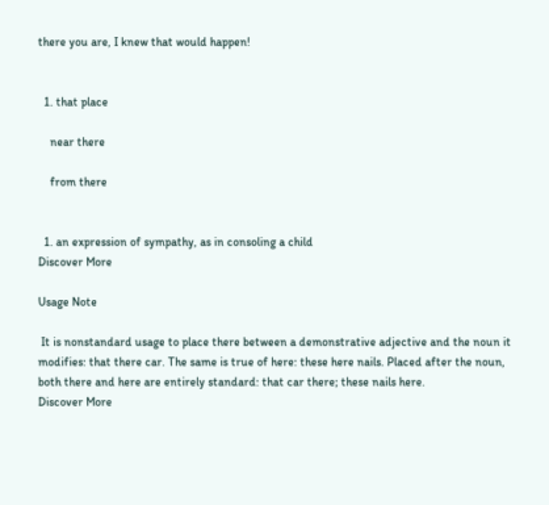there you are, I knew that would happen!


  1. that place

    near there

    from there


  1. an expression of sympathy, as in consoling a child
Discover More

Usage Note

 It is nonstandard usage to place there between a demonstrative adjective and the noun it modifies: that there car. The same is true of here: these here nails. Placed after the noun, both there and here are entirely standard: that car there; these nails here.
Discover More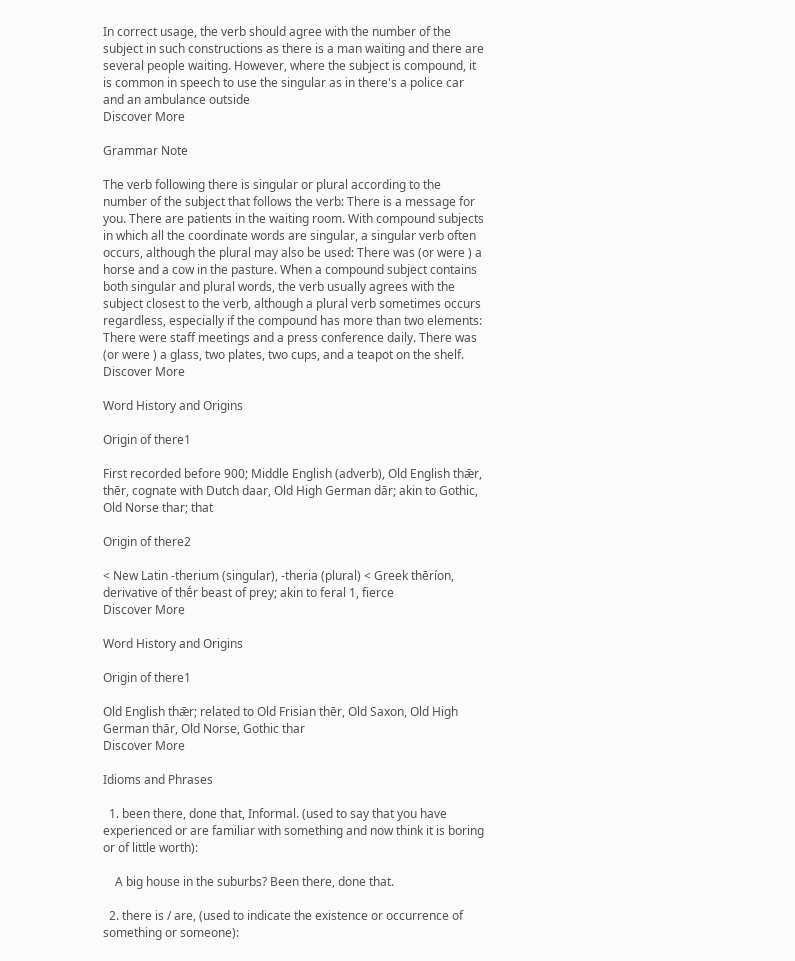In correct usage, the verb should agree with the number of the subject in such constructions as there is a man waiting and there are several people waiting. However, where the subject is compound, it is common in speech to use the singular as in there's a police car and an ambulance outside
Discover More

Grammar Note

The verb following there is singular or plural according to the number of the subject that follows the verb: There is a message for you. There are patients in the waiting room. With compound subjects in which all the coordinate words are singular, a singular verb often occurs, although the plural may also be used: There was (or were ) a horse and a cow in the pasture. When a compound subject contains both singular and plural words, the verb usually agrees with the subject closest to the verb, although a plural verb sometimes occurs regardless, especially if the compound has more than two elements: There were staff meetings and a press conference daily. There was (or were ) a glass, two plates, two cups, and a teapot on the shelf.
Discover More

Word History and Origins

Origin of there1

First recorded before 900; Middle English (adverb), Old English thǣr, thēr, cognate with Dutch daar, Old High German dār; akin to Gothic, Old Norse thar; that

Origin of there2

< New Latin -therium (singular), -theria (plural) < Greek thēríon, derivative of thḗr beast of prey; akin to feral 1, fierce
Discover More

Word History and Origins

Origin of there1

Old English thǣr; related to Old Frisian thēr, Old Saxon, Old High German thār, Old Norse, Gothic thar
Discover More

Idioms and Phrases

  1. been there, done that, Informal. (used to say that you have experienced or are familiar with something and now think it is boring or of little worth):

    A big house in the suburbs? Been there, done that.

  2. there is / are, (used to indicate the existence or occurrence of something or someone):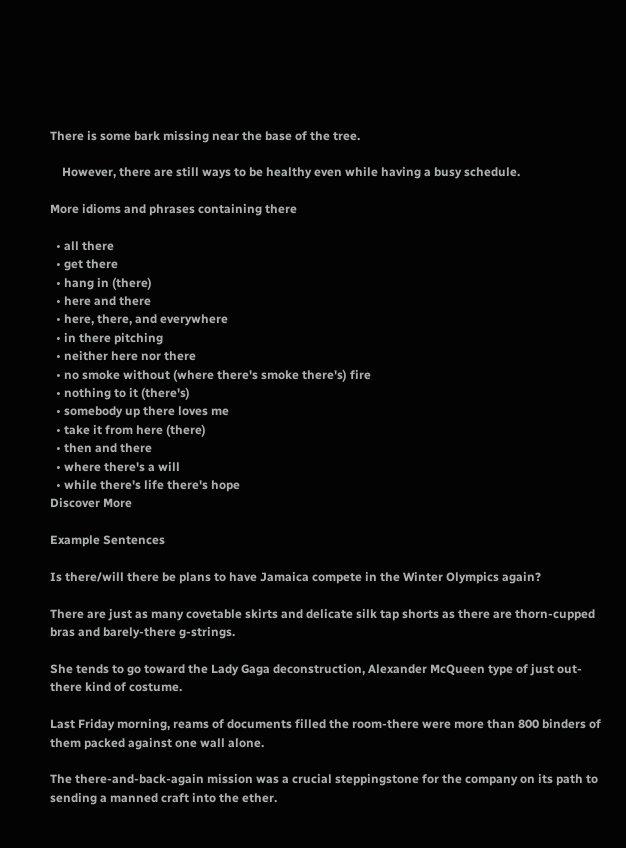There is some bark missing near the base of the tree.

    However, there are still ways to be healthy even while having a busy schedule.

More idioms and phrases containing there

  • all there
  • get there
  • hang in (there)
  • here and there
  • here, there, and everywhere
  • in there pitching
  • neither here nor there
  • no smoke without (where there's smoke there's) fire
  • nothing to it (there's)
  • somebody up there loves me
  • take it from here (there)
  • then and there
  • where there's a will
  • while there's life there's hope
Discover More

Example Sentences

Is there/will there be plans to have Jamaica compete in the Winter Olympics again?

There are just as many covetable skirts and delicate silk tap shorts as there are thorn-cupped bras and barely-there g-strings.

She tends to go toward the Lady Gaga deconstruction, Alexander McQueen type of just out-there kind of costume.

Last Friday morning, reams of documents filled the room-there were more than 800 binders of them packed against one wall alone.

The there-and-back-again mission was a crucial steppingstone for the company on its path to sending a manned craft into the ether.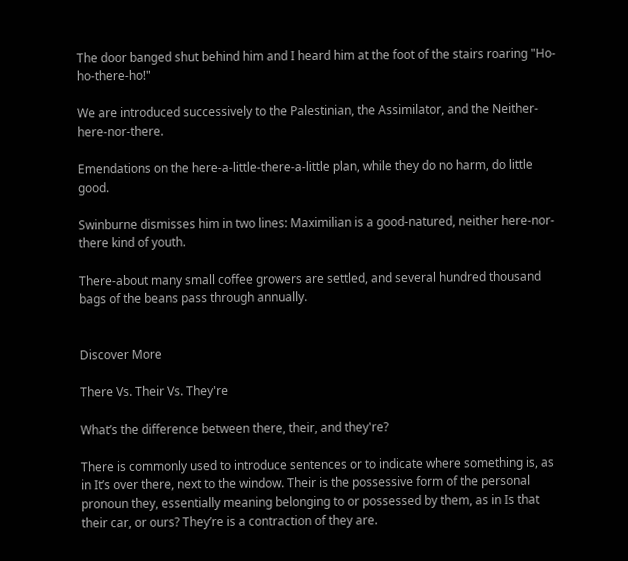The door banged shut behind him and I heard him at the foot of the stairs roaring "Ho-ho-there-ho!"

We are introduced successively to the Palestinian, the Assimilator, and the Neither-here-nor-there.

Emendations on the here-a-little-there-a-little plan, while they do no harm, do little good.

Swinburne dismisses him in two lines: Maximilian is a good-natured, neither here-nor-there kind of youth.

There-about many small coffee growers are settled, and several hundred thousand bags of the beans pass through annually.


Discover More

There Vs. Their Vs. They're

What’s the difference between there, their, and they're?

There is commonly used to introduce sentences or to indicate where something is, as in It’s over there, next to the window. Their is the possessive form of the personal pronoun they, essentially meaning belonging to or possessed by them, as in Is that their car, or ours? They’re is a contraction of they are.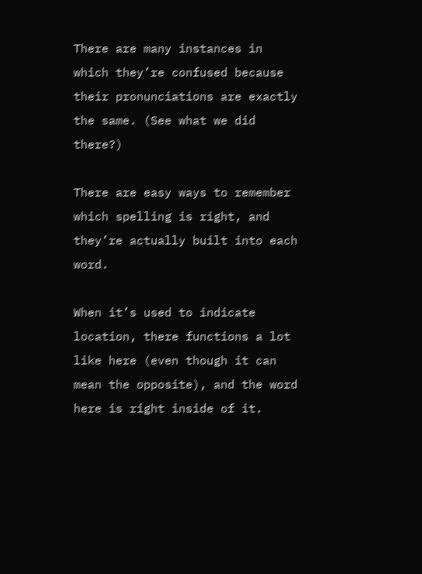There are many instances in which they’re confused because their pronunciations are exactly the same. (See what we did there?)

There are easy ways to remember which spelling is right, and they’re actually built into each word.

When it’s used to indicate location, there functions a lot like here (even though it can mean the opposite), and the word here is right inside of it.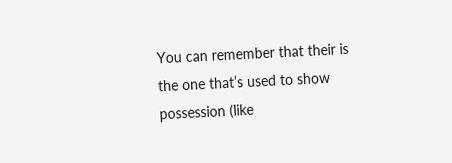You can remember that their is the one that’s used to show possession (like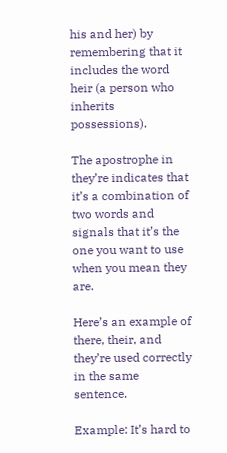his and her) by remembering that it includes the word heir (a person who inherits possessions).

The apostrophe in they’re indicates that it’s a combination of two words and signals that it’s the one you want to use when you mean they are.

Here’s an example of there, their, and they’re used correctly in the same sentence.

Example: It’s hard to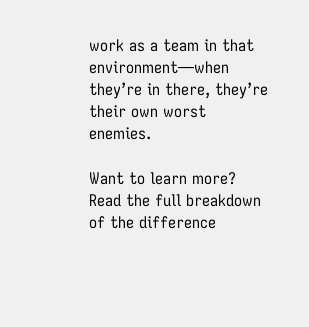work as a team in that environment—when they’re in there, they’re their own worst enemies.

Want to learn more? Read the full breakdown of the difference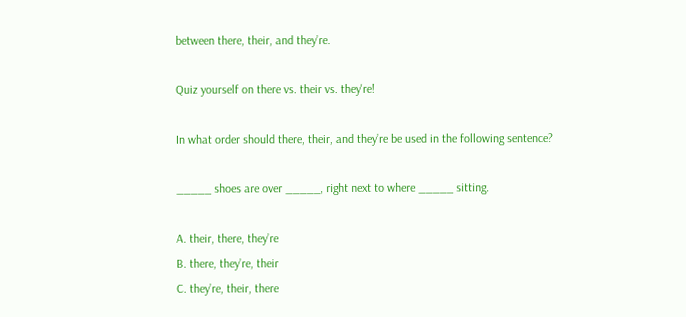between there, their, and they’re.

Quiz yourself on there vs. their vs. they're!

In what order should there, their, and they’re be used in the following sentence?

_____ shoes are over _____, right next to where _____ sitting.

A. their, there, they’re
B. there, they’re, their
C. they’re, their, there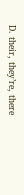D. their, they’re, there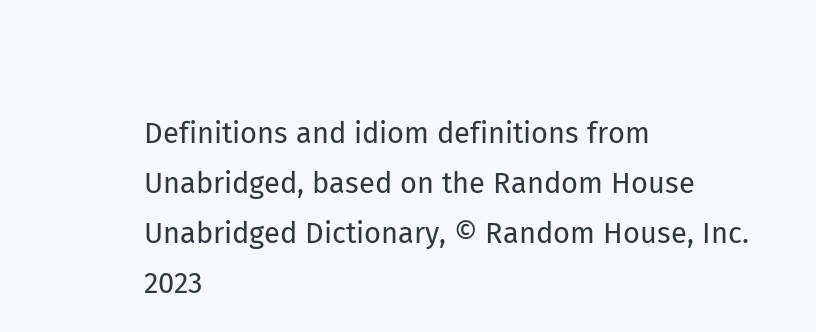Definitions and idiom definitions from Unabridged, based on the Random House Unabridged Dictionary, © Random House, Inc. 2023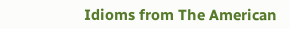Idioms from The American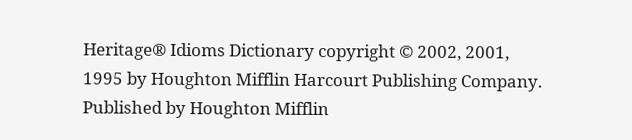Heritage® Idioms Dictionary copyright © 2002, 2001, 1995 by Houghton Mifflin Harcourt Publishing Company. Published by Houghton Mifflin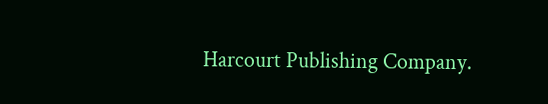Harcourt Publishing Company.